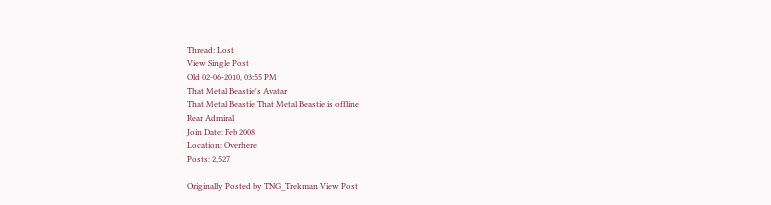Thread: Lost
View Single Post
Old 02-06-2010, 03:55 PM
That Metal Beastie's Avatar
That Metal Beastie That Metal Beastie is offline
Rear Admiral
Join Date: Feb 2008
Location: Overhere
Posts: 2,527

Originally Posted by TNG_Trekman View Post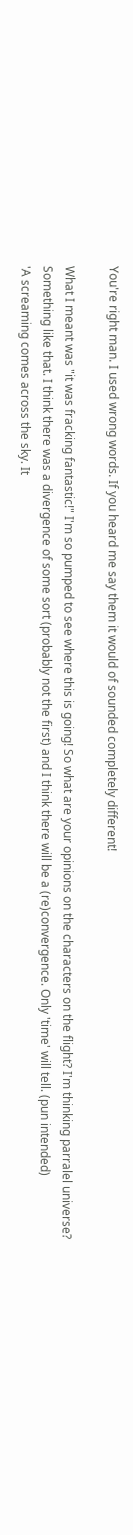You're right man. I used wrong words. If you heard me say them it would of sounded completely different!

What I meant was "it was fracking fantastic!" I'm so pumped to see where this is going! So what are your opinions on the characters on the flight? I'm thinking parralel universe?
Something like that. I think there was a divergence of some sort (probably not the first) and I think there will be a (re)convergence. Only 'time' will tell. (pun intended)
'A screaming comes across the sky. It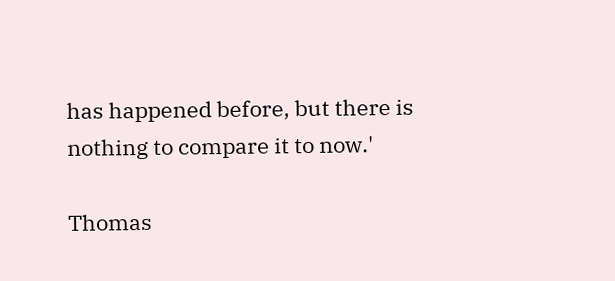has happened before, but there is nothing to compare it to now.'

Thomas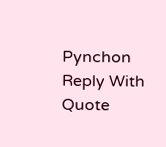Pynchon
Reply With Quote